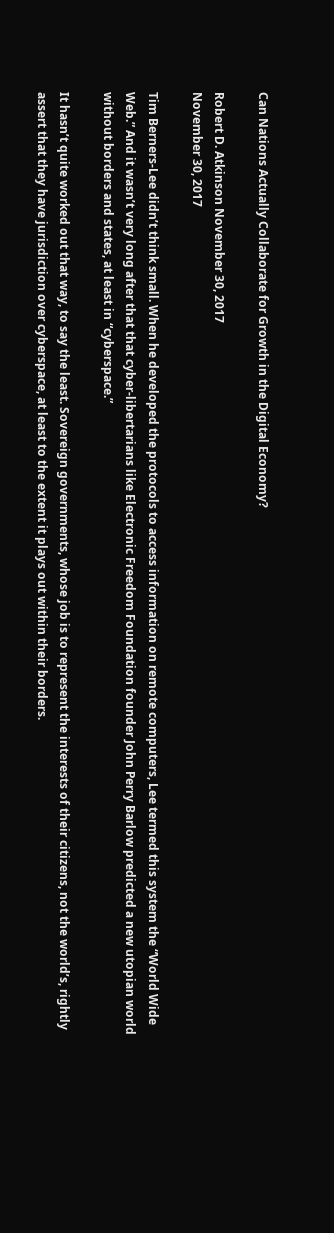Can Nations Actually Collaborate for Growth in the Digital Economy?

Robert D. Atkinson November 30, 2017
November 30, 2017

Tim Berners-Lee didn’t think small. When he developed the protocols to access information on remote computers, Lee termed this system the “World Wide Web.” And it wasn’t very long after that that cyber-libertarians like Electronic Freedom Foundation founder John Perry Barlow predicted a new utopian world without borders and states, at least in “cyberspace.”

It hasn’t quite worked out that way, to say the least. Sovereign governments, whose job is to represent the interests of their citizens, not the world’s, rightly assert that they have jurisdiction over cyberspace, at least to the extent it plays out within their borders.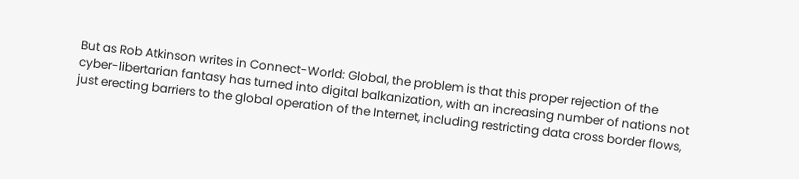But as Rob Atkinson writes in Connect-World: Global, the problem is that this proper rejection of the cyber-libertarian fantasy has turned into digital balkanization, with an increasing number of nations not just erecting barriers to the global operation of the Internet, including restricting data cross border flows,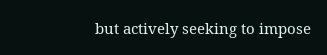but actively seeking to impose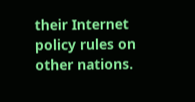their Internet policy rules on other nations.